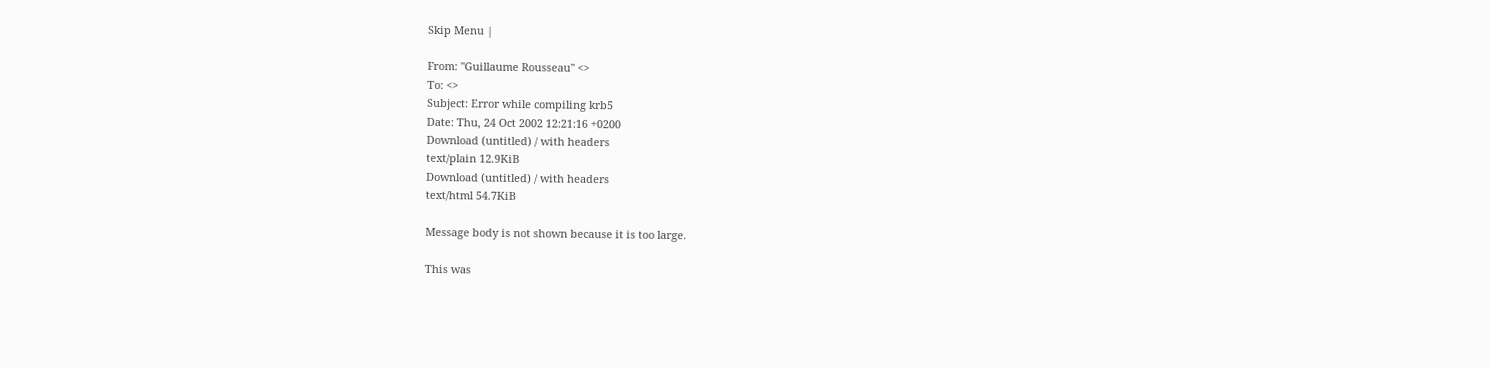Skip Menu |

From: "Guillaume Rousseau" <>
To: <>
Subject: Error while compiling krb5
Date: Thu, 24 Oct 2002 12:21:16 +0200
Download (untitled) / with headers
text/plain 12.9KiB
Download (untitled) / with headers
text/html 54.7KiB

Message body is not shown because it is too large.

This was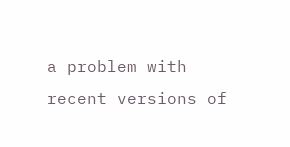a problem with recent versions of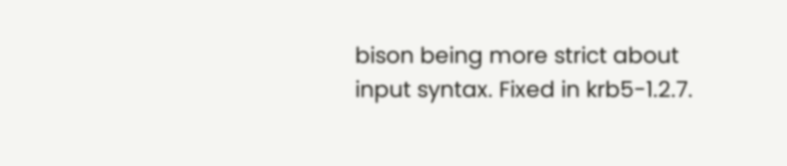bison being more strict about
input syntax. Fixed in krb5-1.2.7.